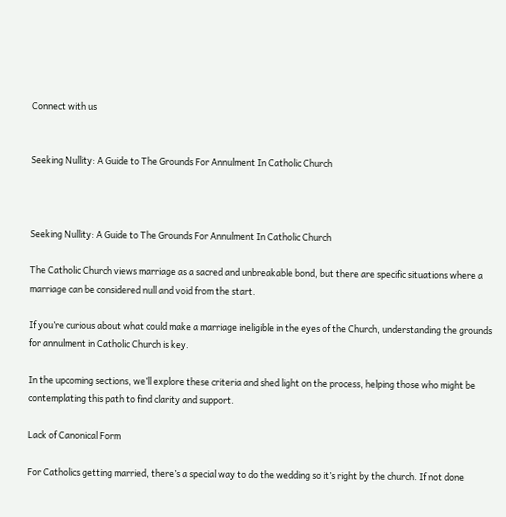Connect with us


Seeking Nullity: A Guide to The Grounds For Annulment In Catholic Church



Seeking Nullity: A Guide to The Grounds For Annulment In Catholic Church

The Catholic Church views marriage as a sacred and unbreakable bond, but there are specific situations where a marriage can be considered null and void from the start.

If you’re curious about what could make a marriage ineligible in the eyes of the Church, understanding the grounds for annulment in Catholic Church is key.

In the upcoming sections, we’ll explore these criteria and shed light on the process, helping those who might be contemplating this path to find clarity and support.

Lack of Canonical Form

For Catholics getting married, there’s a special way to do the wedding so it’s right by the church. If not done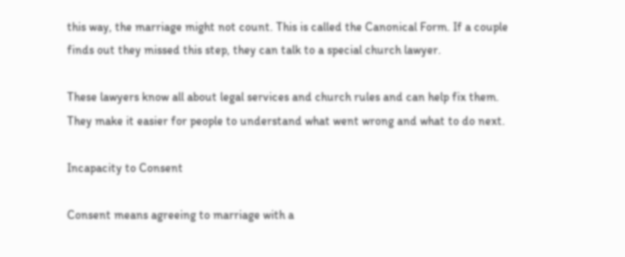this way, the marriage might not count. This is called the Canonical Form. If a couple finds out they missed this step, they can talk to a special church lawyer.

These lawyers know all about legal services and church rules and can help fix them. They make it easier for people to understand what went wrong and what to do next.

Incapacity to Consent

Consent means agreeing to marriage with a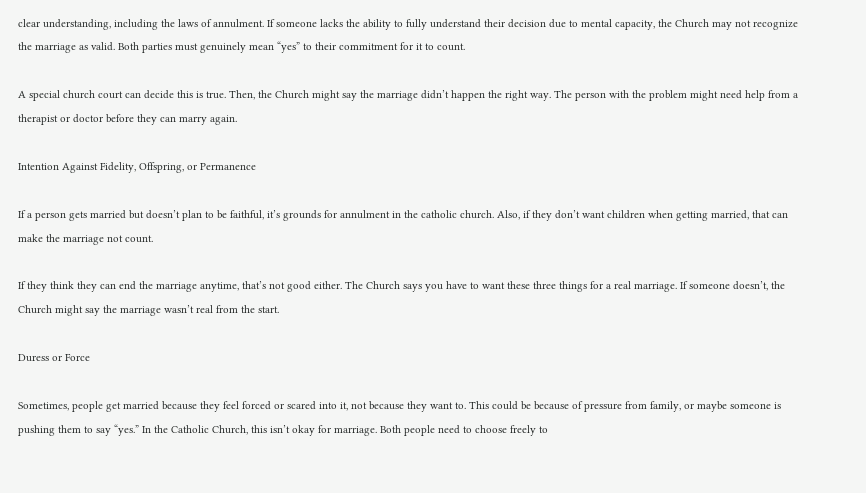clear understanding, including the laws of annulment. If someone lacks the ability to fully understand their decision due to mental capacity, the Church may not recognize the marriage as valid. Both parties must genuinely mean “yes” to their commitment for it to count.

A special church court can decide this is true. Then, the Church might say the marriage didn’t happen the right way. The person with the problem might need help from a therapist or doctor before they can marry again.

Intention Against Fidelity, Offspring, or Permanence

If a person gets married but doesn’t plan to be faithful, it’s grounds for annulment in the catholic church. Also, if they don’t want children when getting married, that can make the marriage not count.

If they think they can end the marriage anytime, that’s not good either. The Church says you have to want these three things for a real marriage. If someone doesn’t, the Church might say the marriage wasn’t real from the start.

Duress or Force

Sometimes, people get married because they feel forced or scared into it, not because they want to. This could be because of pressure from family, or maybe someone is pushing them to say “yes.” In the Catholic Church, this isn’t okay for marriage. Both people need to choose freely to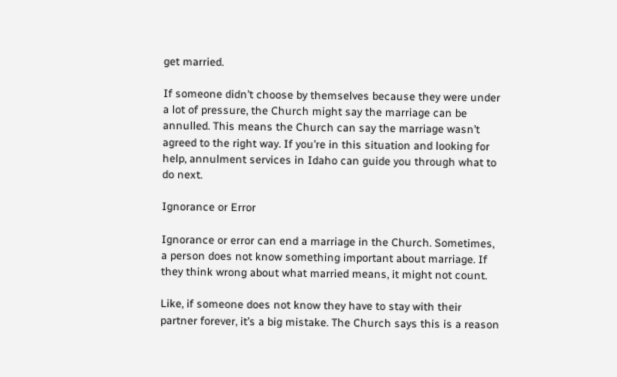get married.

If someone didn’t choose by themselves because they were under a lot of pressure, the Church might say the marriage can be annulled. This means the Church can say the marriage wasn’t agreed to the right way. If you’re in this situation and looking for help, annulment services in Idaho can guide you through what to do next.

Ignorance or Error

Ignorance or error can end a marriage in the Church. Sometimes, a person does not know something important about marriage. If they think wrong about what married means, it might not count.

Like, if someone does not know they have to stay with their partner forever, it’s a big mistake. The Church says this is a reason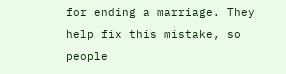for ending a marriage. They help fix this mistake, so people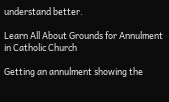understand better.

Learn All About Grounds for Annulment in Catholic Church

Getting an annulment showing the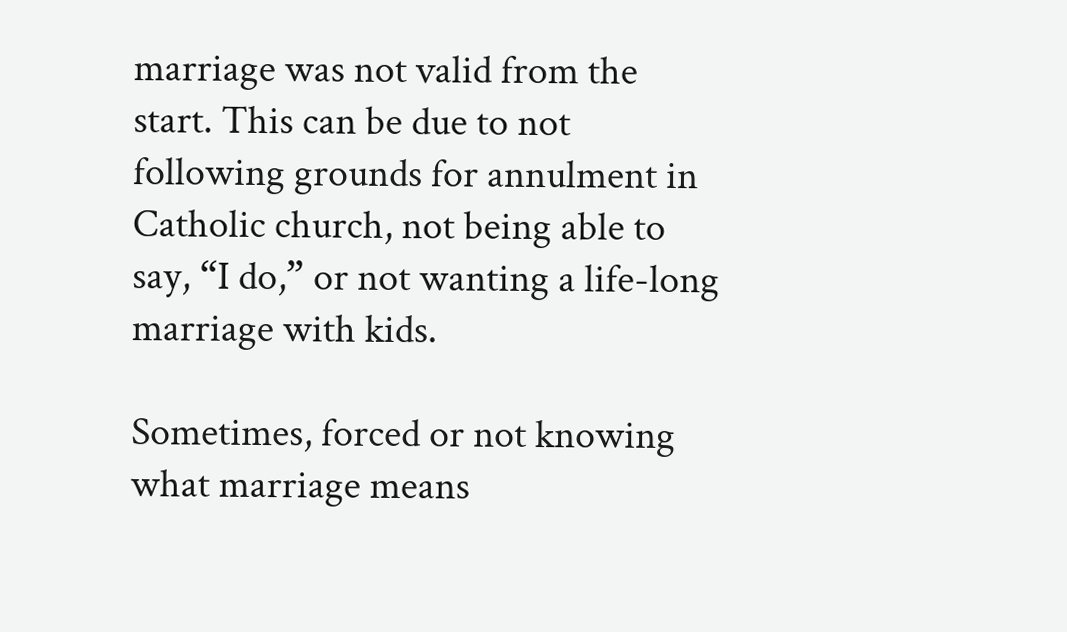marriage was not valid from the start. This can be due to not following grounds for annulment in Catholic church, not being able to say, “I do,” or not wanting a life-long marriage with kids.

Sometimes, forced or not knowing what marriage means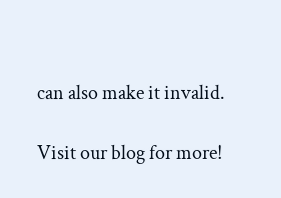can also make it invalid.

Visit our blog for more!